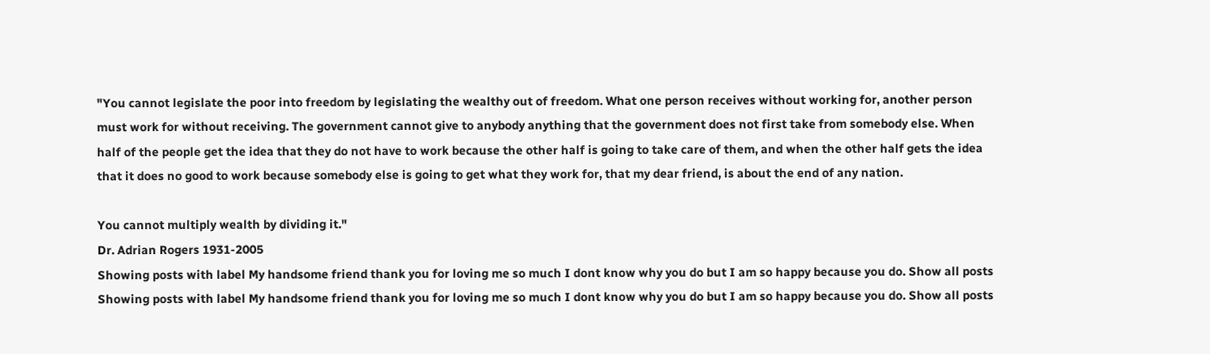"You cannot legislate the poor into freedom by legislating the wealthy out of freedom. What one person receives without working for, another person must work for without receiving. The government cannot give to anybody anything that the government does not first take from somebody else. When half of the people get the idea that they do not have to work because the other half is going to take care of them, and when the other half gets the idea that it does no good to work because somebody else is going to get what they work for, that my dear friend, is about the end of any nation.

You cannot multiply wealth by dividing it."
Dr. Adrian Rogers 1931-2005
Showing posts with label My handsome friend thank you for loving me so much I dont know why you do but I am so happy because you do. Show all posts
Showing posts with label My handsome friend thank you for loving me so much I dont know why you do but I am so happy because you do. Show all posts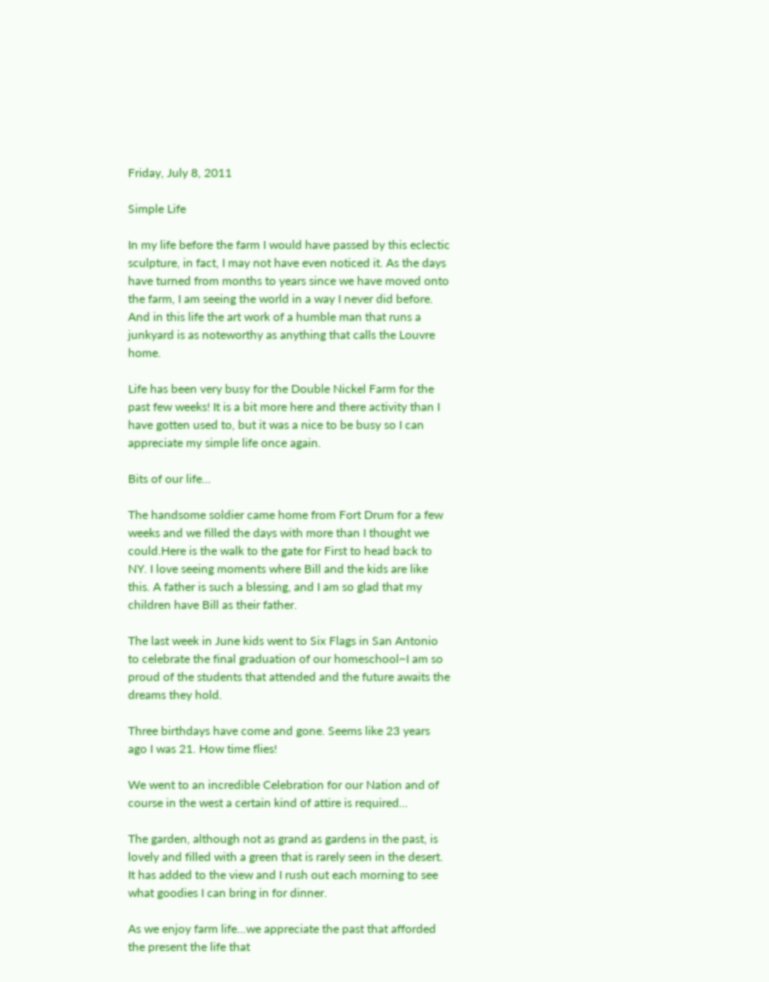Friday, July 8, 2011

Simple Life

In my life before the farm I would have passed by this eclectic sculpture, in fact, I may not have even noticed it. As the days have turned from months to years since we have moved onto the farm, I am seeing the world in a way I never did before. And in this life the art work of a humble man that runs a junkyard is as noteworthy as anything that calls the Louvre home.

Life has been very busy for the Double Nickel Farm for the past few weeks! It is a bit more here and there activity than I have gotten used to, but it was a nice to be busy so I can appreciate my simple life once again.

Bits of our life...

The handsome soldier came home from Fort Drum for a few weeks and we filled the days with more than I thought we could.Here is the walk to the gate for First to head back to NY. I love seeing moments where Bill and the kids are like this. A father is such a blessing, and I am so glad that my children have Bill as their father.

The last week in June kids went to Six Flags in San Antonio to celebrate the final graduation of our homeschool~I am so proud of the students that attended and the future awaits the dreams they hold.

Three birthdays have come and gone. Seems like 23 years ago I was 21. How time flies!

We went to an incredible Celebration for our Nation and of course in the west a certain kind of attire is required...

The garden, although not as grand as gardens in the past, is lovely and filled with a green that is rarely seen in the desert. It has added to the view and I rush out each morning to see what goodies I can bring in for dinner.

As we enjoy farm life...we appreciate the past that afforded the present the life that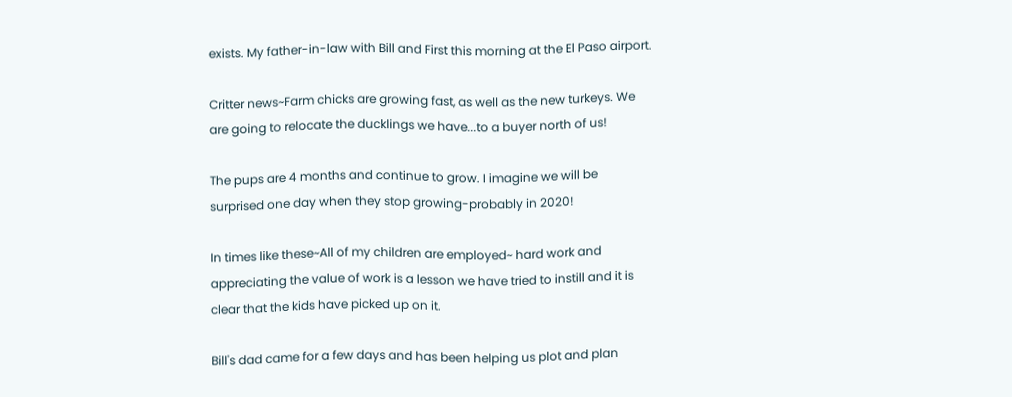exists. My father-in-law with Bill and First this morning at the El Paso airport.

Critter news~Farm chicks are growing fast, as well as the new turkeys. We are going to relocate the ducklings we have...to a buyer north of us!

The pups are 4 months and continue to grow. I imagine we will be surprised one day when they stop growing-probably in 2020!

In times like these~All of my children are employed~ hard work and appreciating the value of work is a lesson we have tried to instill and it is clear that the kids have picked up on it.

Bill's dad came for a few days and has been helping us plot and plan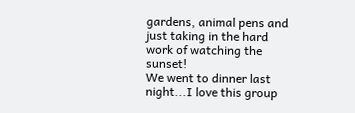gardens, animal pens and just taking in the hard work of watching the sunset!
We went to dinner last night...I love this group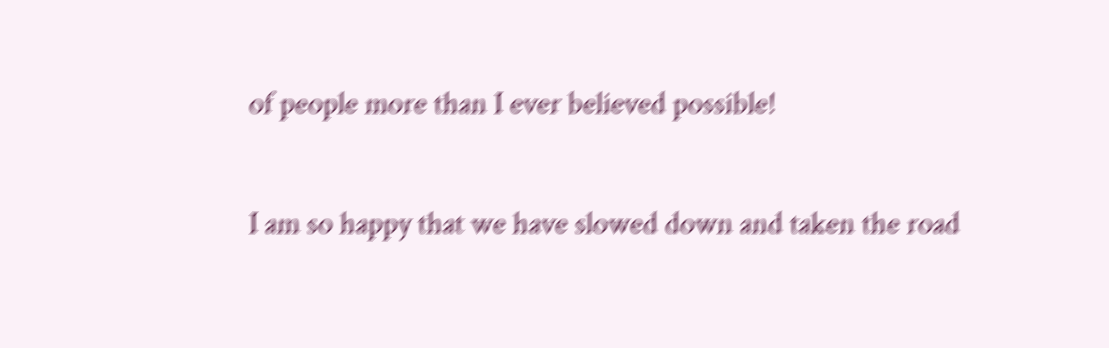of people more than I ever believed possible!

I am so happy that we have slowed down and taken the road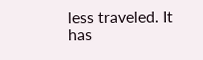less traveled. It has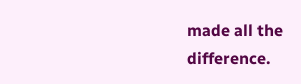made all the difference.